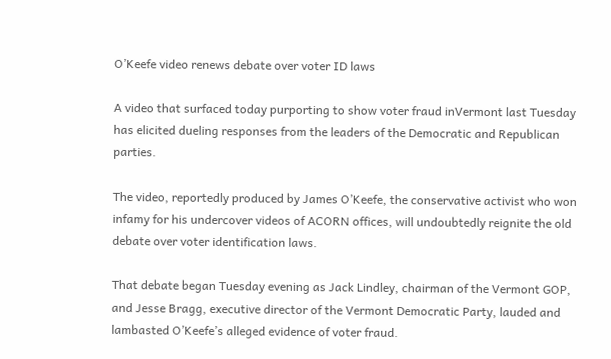O’Keefe video renews debate over voter ID laws

A video that surfaced today purporting to show voter fraud inVermont last Tuesday has elicited dueling responses from the leaders of the Democratic and Republican parties.

The video, reportedly produced by James O’Keefe, the conservative activist who won infamy for his undercover videos of ACORN offices, will undoubtedly reignite the old debate over voter identification laws.

That debate began Tuesday evening as Jack Lindley, chairman of the Vermont GOP, and Jesse Bragg, executive director of the Vermont Democratic Party, lauded and lambasted O’Keefe’s alleged evidence of voter fraud.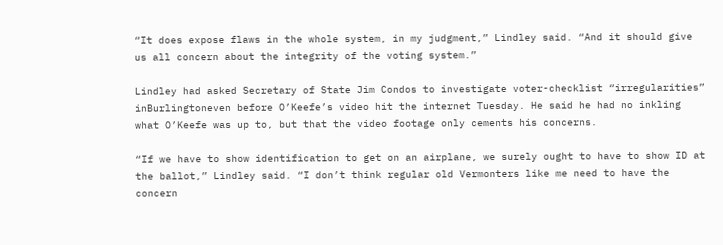“It does expose flaws in the whole system, in my judgment,” Lindley said. “And it should give us all concern about the integrity of the voting system.”

Lindley had asked Secretary of State Jim Condos to investigate voter-checklist “irregularities” inBurlingtoneven before O’Keefe’s video hit the internet Tuesday. He said he had no inkling what O’Keefe was up to, but that the video footage only cements his concerns.

“If we have to show identification to get on an airplane, we surely ought to have to show ID at the ballot,” Lindley said. “I don’t think regular old Vermonters like me need to have the concern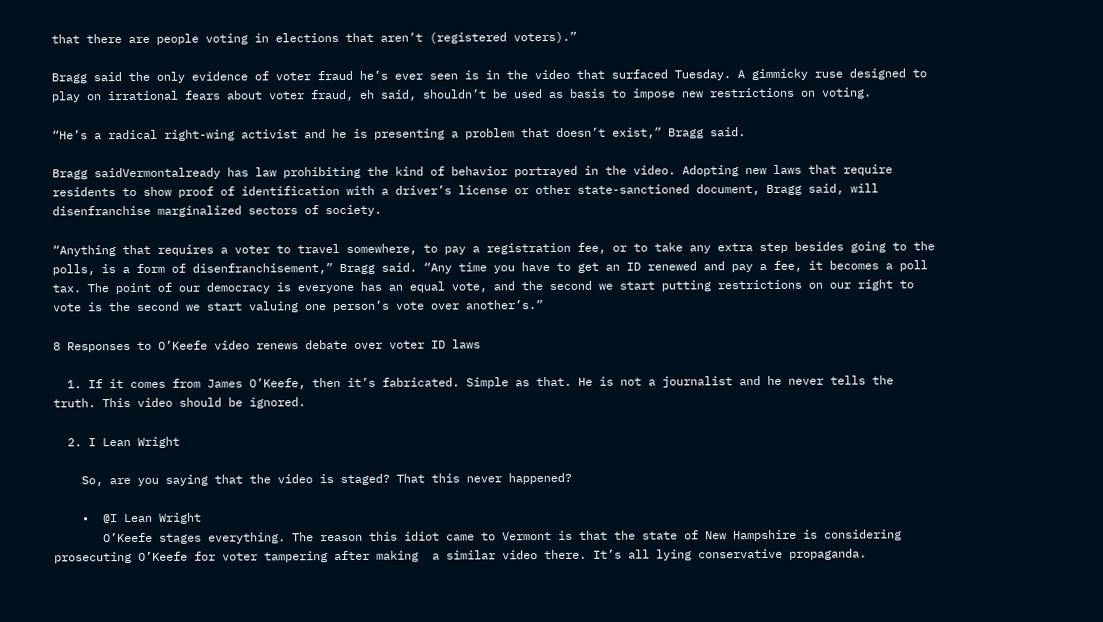that there are people voting in elections that aren’t (registered voters).”

Bragg said the only evidence of voter fraud he’s ever seen is in the video that surfaced Tuesday. A gimmicky ruse designed to play on irrational fears about voter fraud, eh said, shouldn’t be used as basis to impose new restrictions on voting.

“He’s a radical right-wing activist and he is presenting a problem that doesn’t exist,” Bragg said.

Bragg saidVermontalready has law prohibiting the kind of behavior portrayed in the video. Adopting new laws that require residents to show proof of identification with a driver’s license or other state-sanctioned document, Bragg said, will disenfranchise marginalized sectors of society.

“Anything that requires a voter to travel somewhere, to pay a registration fee, or to take any extra step besides going to the polls, is a form of disenfranchisement,” Bragg said. “Any time you have to get an ID renewed and pay a fee, it becomes a poll tax. The point of our democracy is everyone has an equal vote, and the second we start putting restrictions on our right to vote is the second we start valuing one person’s vote over another’s.”

8 Responses to O’Keefe video renews debate over voter ID laws

  1. If it comes from James O’Keefe, then it’s fabricated. Simple as that. He is not a journalist and he never tells the truth. This video should be ignored.

  2. I Lean Wright

    So, are you saying that the video is staged? That this never happened?

    •  @I Lean Wright
       O’Keefe stages everything. The reason this idiot came to Vermont is that the state of New Hampshire is considering prosecuting O’Keefe for voter tampering after making  a similar video there. It’s all lying conservative propaganda.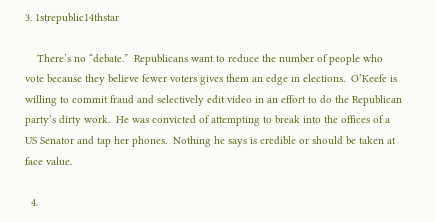3. 1strepublic14thstar

    There’s no “debate.”  Republicans want to reduce the number of people who vote because they believe fewer voters gives them an edge in elections.  O’Keefe is willing to commit fraud and selectively edit video in an effort to do the Republican party’s dirty work.  He was convicted of attempting to break into the offices of a US Senator and tap her phones.  Nothing he says is credible or should be taken at face value.

  4.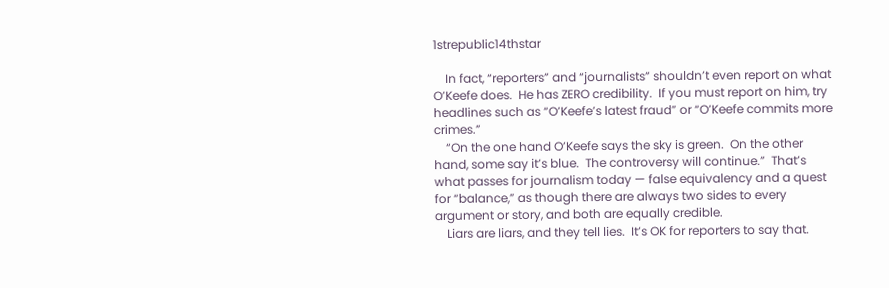1strepublic14thstar

    In fact, “reporters” and “journalists” shouldn’t even report on what O’Keefe does.  He has ZERO credibility.  If you must report on him, try headlines such as “O’Keefe’s latest fraud” or “O’Keefe commits more crimes.”
    “On the one hand O’Keefe says the sky is green.  On the other hand, some say it’s blue.  The controversy will continue.”  That’s what passes for journalism today — false equivalency and a quest for “balance,” as though there are always two sides to every argument or story, and both are equally credible.
    Liars are liars, and they tell lies.  It’s OK for reporters to say that.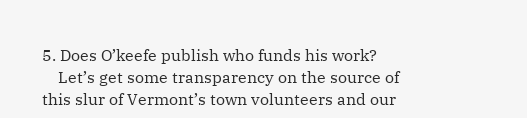5. Does O’keefe publish who funds his work?
    Let’s get some transparency on the source of this slur of Vermont’s town volunteers and our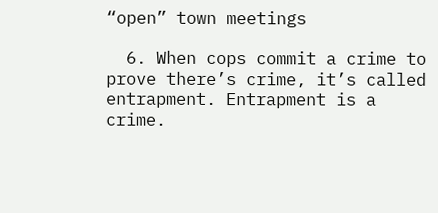“open” town meetings

  6. When cops commit a crime to prove there’s crime, it’s called entrapment. Entrapment is a crime.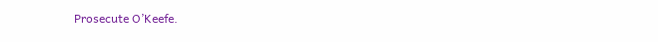Prosecute O’Keefe.